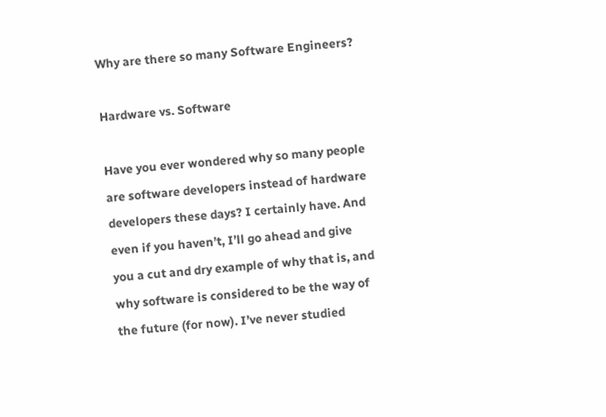Why are there so many Software Engineers?

Hardware vs. Software

Have you ever wondered why so many people are software developers instead of hardware developers these days? I certainly have. And even if you haven’t, I’ll go ahead and give you a cut and dry example of why that is, and why software is considered to be the way of the future (for now). I’ve never studied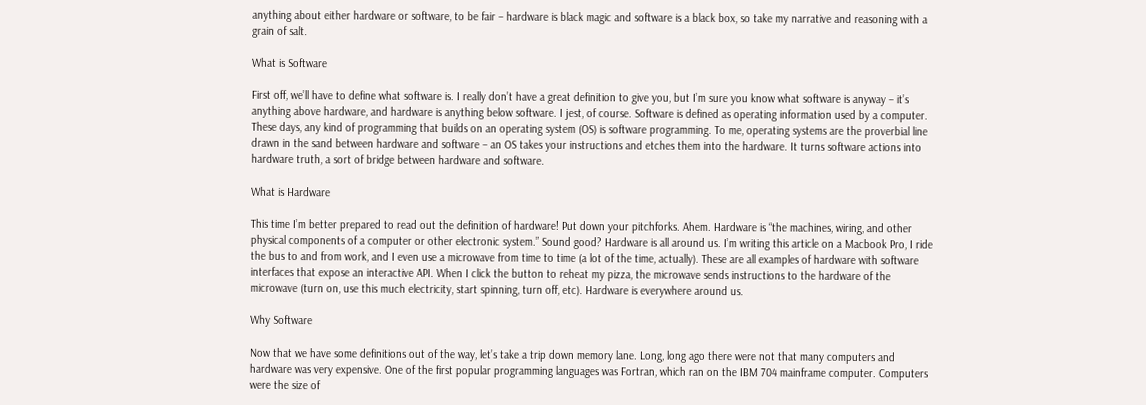anything about either hardware or software, to be fair – hardware is black magic and software is a black box, so take my narrative and reasoning with a grain of salt.

What is Software

First off, we’ll have to define what software is. I really don’t have a great definition to give you, but I’m sure you know what software is anyway – it’s anything above hardware, and hardware is anything below software. I jest, of course. Software is defined as operating information used by a computer. These days, any kind of programming that builds on an operating system (OS) is software programming. To me, operating systems are the proverbial line drawn in the sand between hardware and software – an OS takes your instructions and etches them into the hardware. It turns software actions into hardware truth, a sort of bridge between hardware and software.

What is Hardware

This time I’m better prepared to read out the definition of hardware! Put down your pitchforks. Ahem. Hardware is “the machines, wiring, and other physical components of a computer or other electronic system.” Sound good? Hardware is all around us. I’m writing this article on a Macbook Pro, I ride the bus to and from work, and I even use a microwave from time to time (a lot of the time, actually). These are all examples of hardware with software interfaces that expose an interactive API. When I click the button to reheat my pizza, the microwave sends instructions to the hardware of the microwave (turn on, use this much electricity, start spinning, turn off, etc). Hardware is everywhere around us.

Why Software

Now that we have some definitions out of the way, let’s take a trip down memory lane. Long, long ago there were not that many computers and hardware was very expensive. One of the first popular programming languages was Fortran, which ran on the IBM 704 mainframe computer. Computers were the size of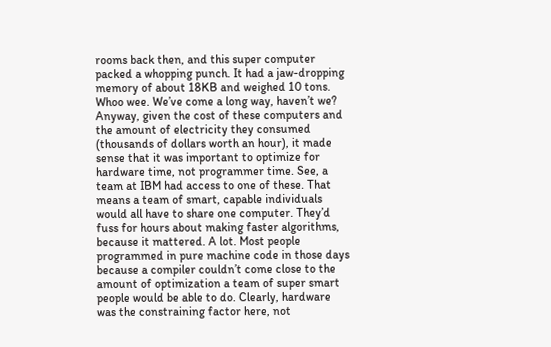rooms back then, and this super computer packed a whopping punch. It had a jaw-dropping memory of about 18KB and weighed 10 tons. Whoo wee. We’ve come a long way, haven’t we? Anyway, given the cost of these computers and the amount of electricity they consumed (thousands of dollars worth an hour), it made sense that it was important to optimize for hardware time, not programmer time. See, a team at IBM had access to one of these. That means a team of smart, capable individuals would all have to share one computer. They’d fuss for hours about making faster algorithms, because it mattered. A lot. Most people programmed in pure machine code in those days because a compiler couldn’t come close to the amount of optimization a team of super smart people would be able to do. Clearly, hardware was the constraining factor here, not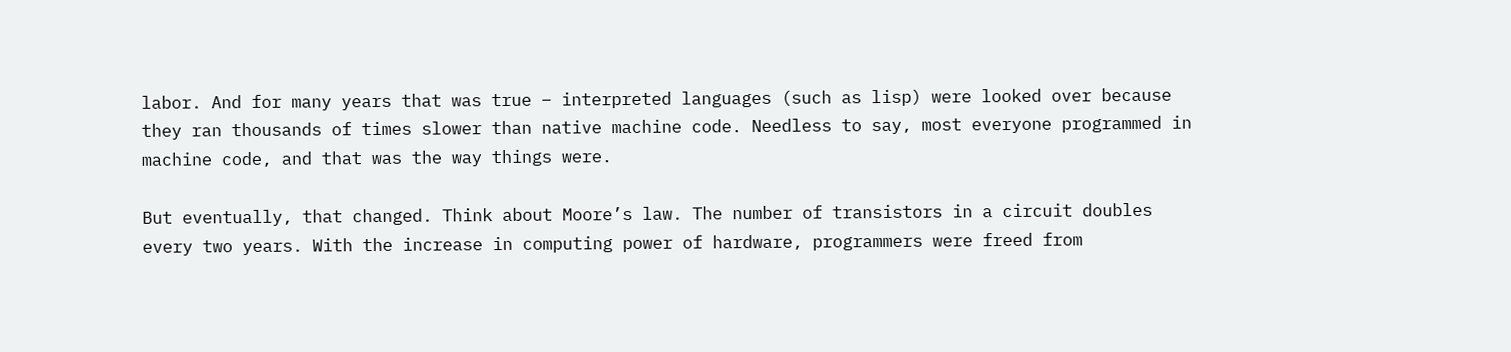labor. And for many years that was true – interpreted languages (such as lisp) were looked over because they ran thousands of times slower than native machine code. Needless to say, most everyone programmed in machine code, and that was the way things were.

But eventually, that changed. Think about Moore’s law. The number of transistors in a circuit doubles every two years. With the increase in computing power of hardware, programmers were freed from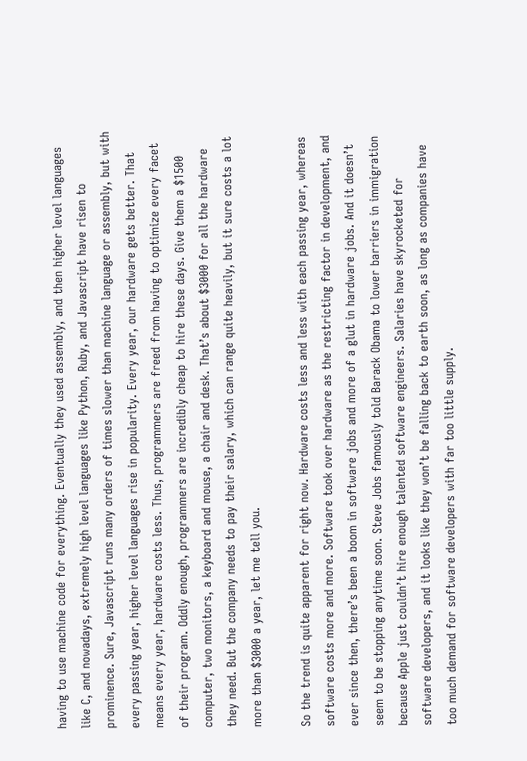having to use machine code for everything. Eventually they used assembly, and then higher level languages like C, and nowadays, extremely high level languages like Python, Ruby, and Javascript have risen to prominence. Sure, Javascript runs many orders of times slower than machine language or assembly, but with every passing year, higher level languages rise in popularity. Every year, our hardware gets better. That means every year, hardware costs less. Thus, programmers are freed from having to optimize every facet of their program. Oddly enough, programmers are incredibly cheap to hire these days. Give them a $1500 computer, two monitors, a keyboard and mouse, a chair and desk. That’s about $3000 for all the hardware they need. But the company needs to pay their salary, which can range quite heavily, but it sure costs a lot more than $3000 a year, let me tell you.

So the trend is quite apparent for right now. Hardware costs less and less with each passing year, whereas software costs more and more. Software took over hardware as the restricting factor in development, and ever since then, there’s been a boom in software jobs and more of a glut in hardware jobs. And it doesn’t seem to be stopping anytime soon. Steve Jobs famously told Barack Obama to lower barriers in immigration because Apple just couldn’t hire enough talented software engineers. Salaries have skyrocketed for software developers, and it looks like they won’t be falling back to earth soon, as long as companies have too much demand for software developers with far too little supply.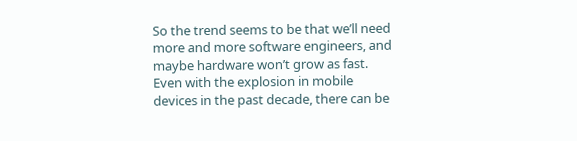So the trend seems to be that we’ll need more and more software engineers, and maybe hardware won’t grow as fast. Even with the explosion in mobile devices in the past decade, there can be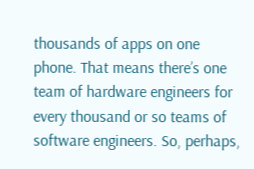thousands of apps on one phone. That means there’s one team of hardware engineers for every thousand or so teams of software engineers. So, perhaps,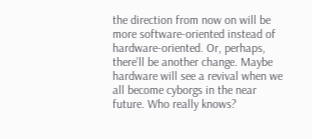the direction from now on will be more software-oriented instead of hardware-oriented. Or, perhaps, there’ll be another change. Maybe hardware will see a revival when we all become cyborgs in the near future. Who really knows?